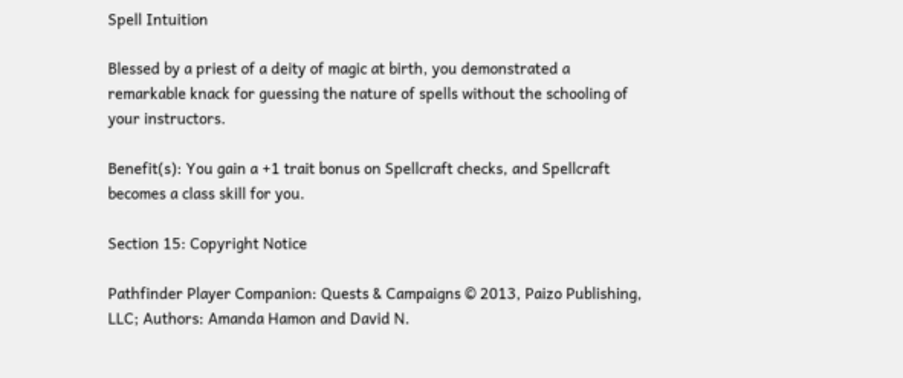Spell Intuition

Blessed by a priest of a deity of magic at birth, you demonstrated a remarkable knack for guessing the nature of spells without the schooling of your instructors.

Benefit(s): You gain a +1 trait bonus on Spellcraft checks, and Spellcraft becomes a class skill for you.

Section 15: Copyright Notice

Pathfinder Player Companion: Quests & Campaigns © 2013, Paizo Publishing, LLC; Authors: Amanda Hamon and David N.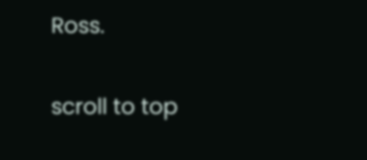Ross.

scroll to top